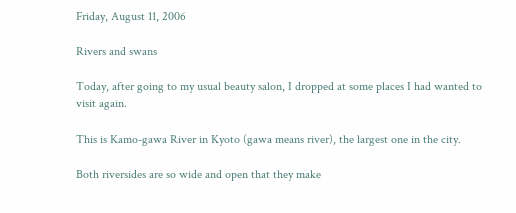Friday, August 11, 2006

Rivers and swans

Today, after going to my usual beauty salon, I dropped at some places I had wanted to visit again.

This is Kamo-gawa River in Kyoto (gawa means river), the largest one in the city.

Both riversides are so wide and open that they make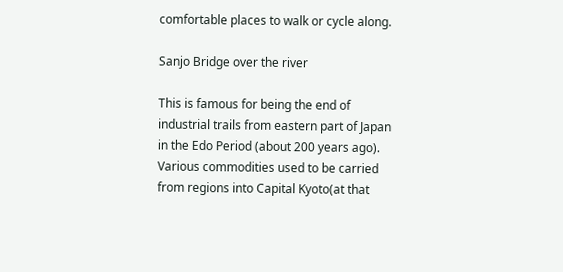comfortable places to walk or cycle along.

Sanjo Bridge over the river

This is famous for being the end of industrial trails from eastern part of Japan in the Edo Period (about 200 years ago). Various commodities used to be carried from regions into Capital Kyoto(at that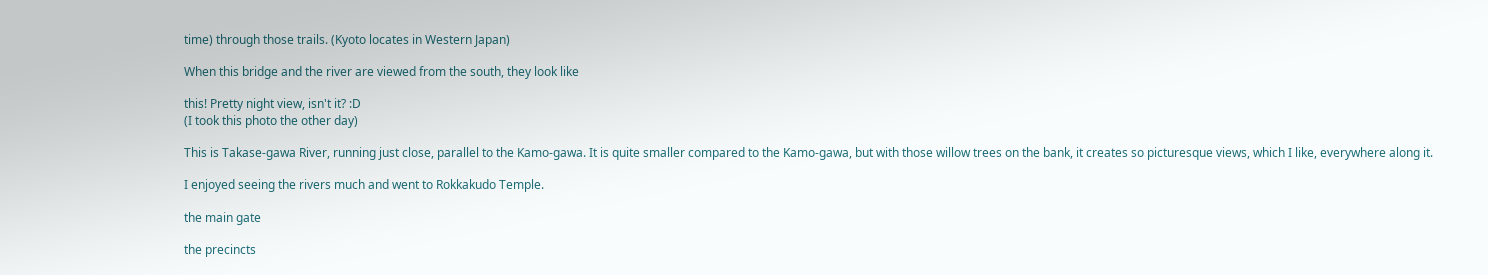time) through those trails. (Kyoto locates in Western Japan)

When this bridge and the river are viewed from the south, they look like

this! Pretty night view, isn't it? :D
(I took this photo the other day)

This is Takase-gawa River, running just close, parallel to the Kamo-gawa. It is quite smaller compared to the Kamo-gawa, but with those willow trees on the bank, it creates so picturesque views, which I like, everywhere along it.

I enjoyed seeing the rivers much and went to Rokkakudo Temple.

the main gate

the precincts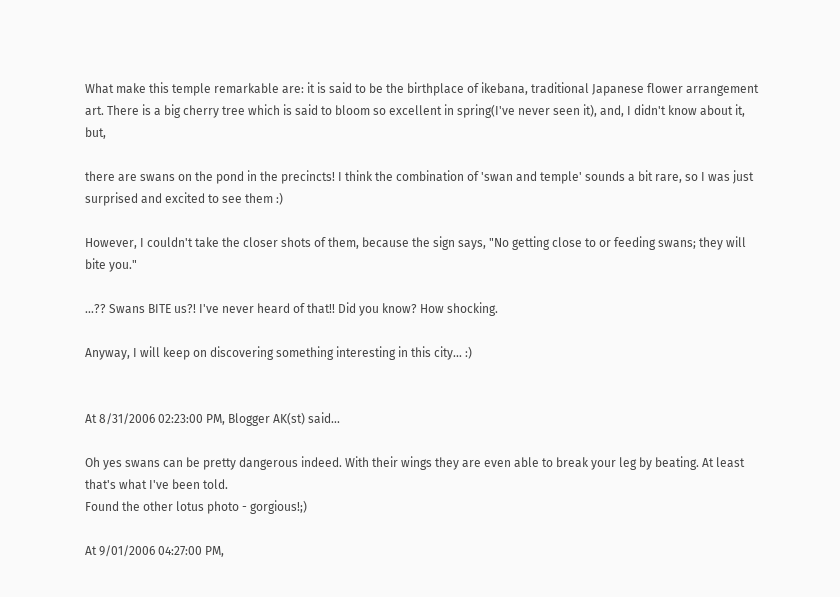What make this temple remarkable are: it is said to be the birthplace of ikebana, traditional Japanese flower arrangement art. There is a big cherry tree which is said to bloom so excellent in spring(I've never seen it), and, I didn't know about it, but,

there are swans on the pond in the precincts! I think the combination of 'swan and temple' sounds a bit rare, so I was just surprised and excited to see them :)

However, I couldn't take the closer shots of them, because the sign says, "No getting close to or feeding swans; they will bite you."

...?? Swans BITE us?! I've never heard of that!! Did you know? How shocking.

Anyway, I will keep on discovering something interesting in this city... :)


At 8/31/2006 02:23:00 PM, Blogger AK(st) said...

Oh yes swans can be pretty dangerous indeed. With their wings they are even able to break your leg by beating. At least that's what I've been told.
Found the other lotus photo - gorgious!;)

At 9/01/2006 04:27:00 PM,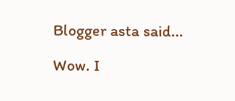Blogger asta said...

Wow. I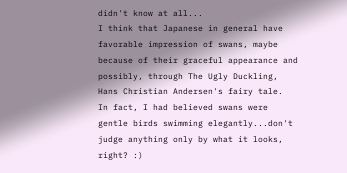didn't know at all...
I think that Japanese in general have favorable impression of swans, maybe because of their graceful appearance and possibly, through The Ugly Duckling, Hans Christian Andersen's fairy tale.
In fact, I had believed swans were gentle birds swimming elegantly...don't judge anything only by what it looks, right? :)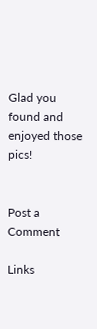Glad you found and enjoyed those pics!


Post a Comment

Links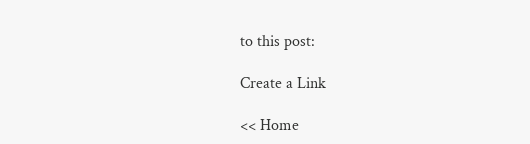to this post:

Create a Link

<< Home